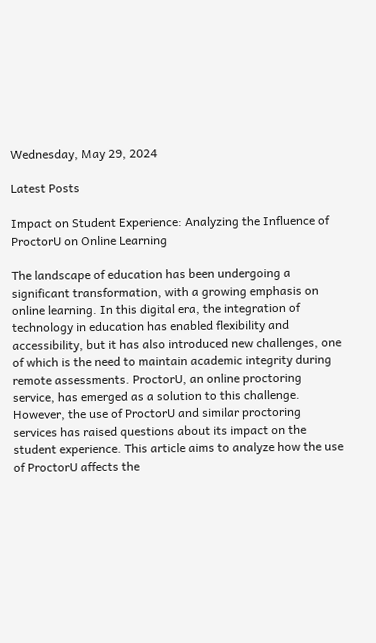Wednesday, May 29, 2024

Latest Posts

Impact on Student Experience: Analyzing the Influence of ProctorU on Online Learning

The landscape of education has been undergoing a significant transformation, with a growing emphasis on online learning. In this digital era, the integration of technology in education has enabled flexibility and accessibility, but it has also introduced new challenges, one of which is the need to maintain academic integrity during remote assessments. ProctorU, an online proctoring service, has emerged as a solution to this challenge. However, the use of ProctorU and similar proctoring services has raised questions about its impact on the student experience. This article aims to analyze how the use of ProctorU affects the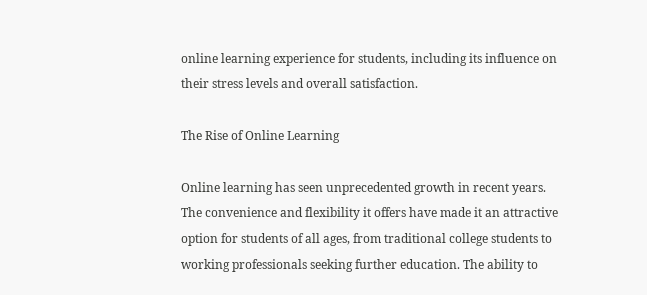online learning experience for students, including its influence on their stress levels and overall satisfaction.

The Rise of Online Learning

Online learning has seen unprecedented growth in recent years. The convenience and flexibility it offers have made it an attractive option for students of all ages, from traditional college students to working professionals seeking further education. The ability to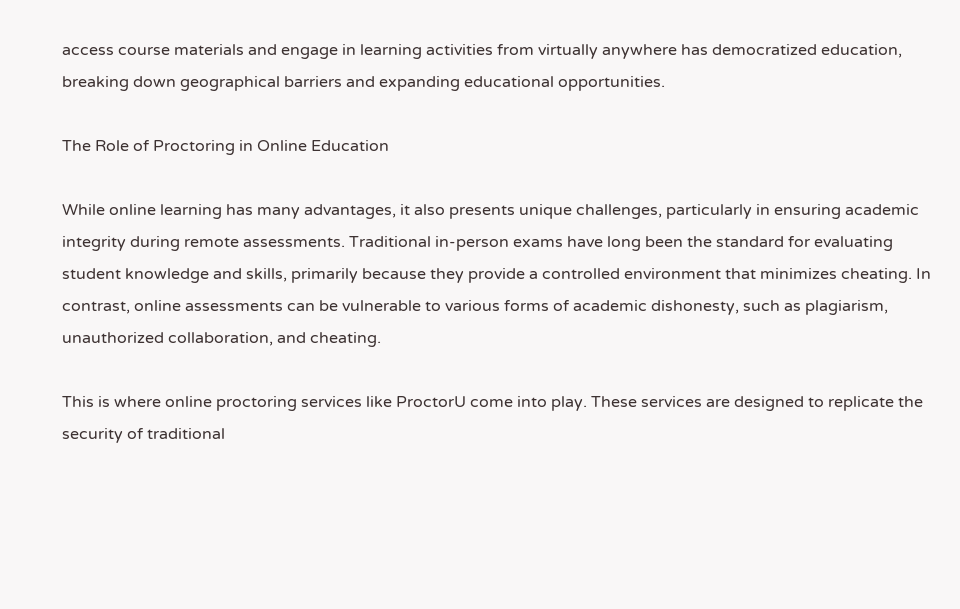access course materials and engage in learning activities from virtually anywhere has democratized education, breaking down geographical barriers and expanding educational opportunities.

The Role of Proctoring in Online Education

While online learning has many advantages, it also presents unique challenges, particularly in ensuring academic integrity during remote assessments. Traditional in-person exams have long been the standard for evaluating student knowledge and skills, primarily because they provide a controlled environment that minimizes cheating. In contrast, online assessments can be vulnerable to various forms of academic dishonesty, such as plagiarism, unauthorized collaboration, and cheating.

This is where online proctoring services like ProctorU come into play. These services are designed to replicate the security of traditional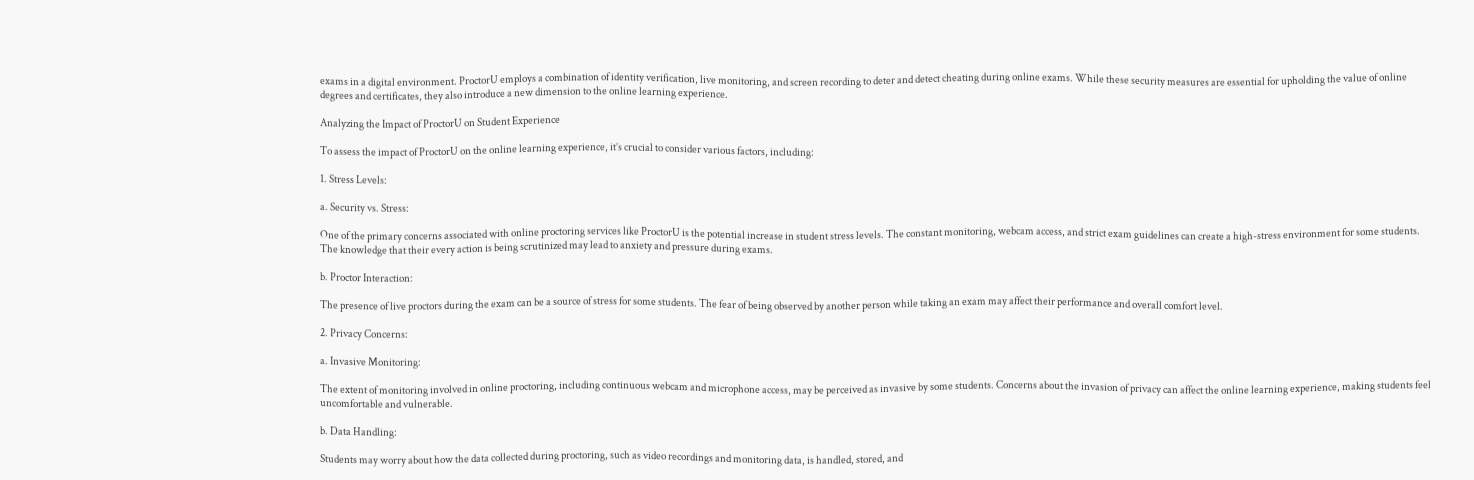exams in a digital environment. ProctorU employs a combination of identity verification, live monitoring, and screen recording to deter and detect cheating during online exams. While these security measures are essential for upholding the value of online degrees and certificates, they also introduce a new dimension to the online learning experience.

Analyzing the Impact of ProctorU on Student Experience

To assess the impact of ProctorU on the online learning experience, it’s crucial to consider various factors, including:

1. Stress Levels:

a. Security vs. Stress:

One of the primary concerns associated with online proctoring services like ProctorU is the potential increase in student stress levels. The constant monitoring, webcam access, and strict exam guidelines can create a high-stress environment for some students. The knowledge that their every action is being scrutinized may lead to anxiety and pressure during exams.

b. Proctor Interaction:

The presence of live proctors during the exam can be a source of stress for some students. The fear of being observed by another person while taking an exam may affect their performance and overall comfort level.

2. Privacy Concerns:

a. Invasive Monitoring:

The extent of monitoring involved in online proctoring, including continuous webcam and microphone access, may be perceived as invasive by some students. Concerns about the invasion of privacy can affect the online learning experience, making students feel uncomfortable and vulnerable.

b. Data Handling:

Students may worry about how the data collected during proctoring, such as video recordings and monitoring data, is handled, stored, and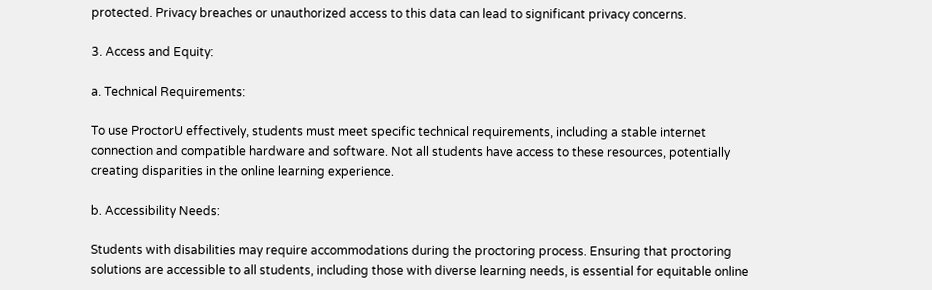protected. Privacy breaches or unauthorized access to this data can lead to significant privacy concerns.

3. Access and Equity:

a. Technical Requirements:

To use ProctorU effectively, students must meet specific technical requirements, including a stable internet connection and compatible hardware and software. Not all students have access to these resources, potentially creating disparities in the online learning experience.

b. Accessibility Needs:

Students with disabilities may require accommodations during the proctoring process. Ensuring that proctoring solutions are accessible to all students, including those with diverse learning needs, is essential for equitable online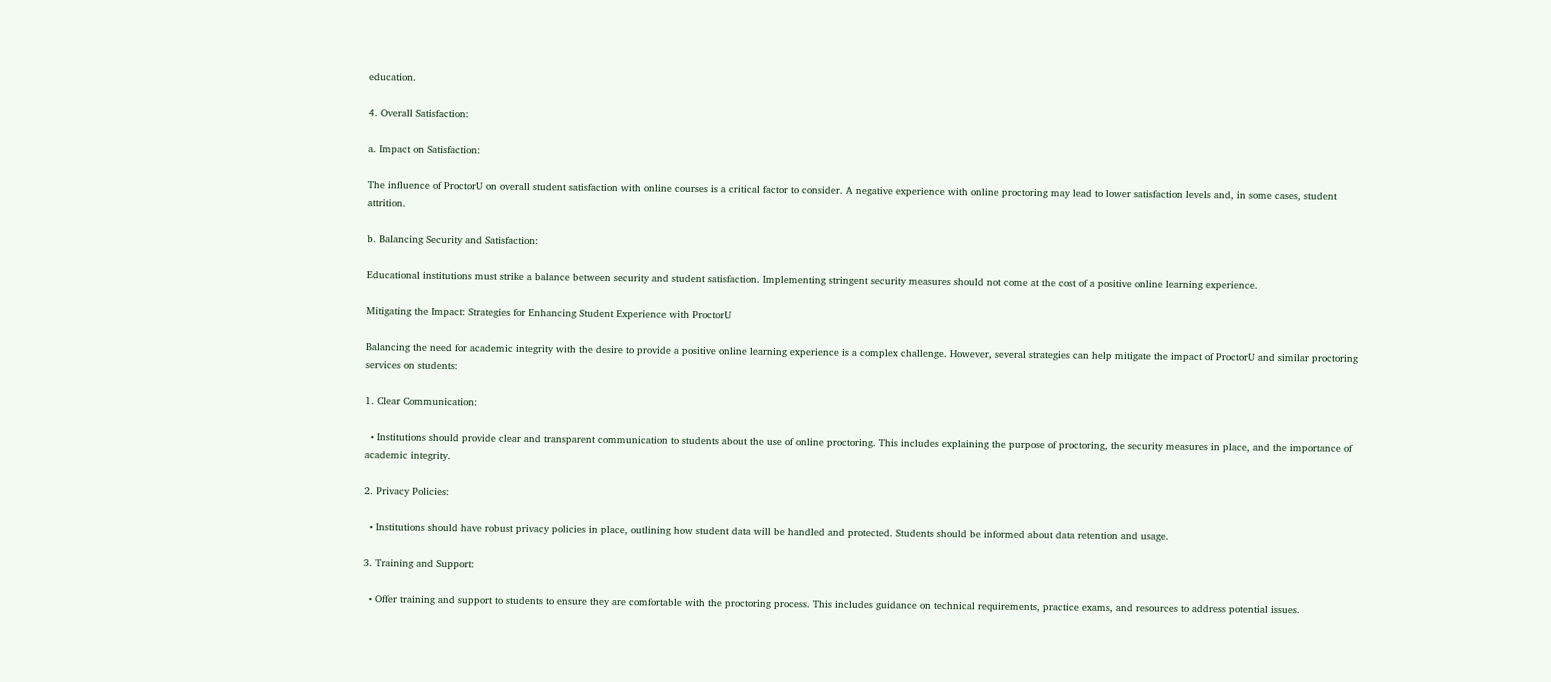education.

4. Overall Satisfaction:

a. Impact on Satisfaction:

The influence of ProctorU on overall student satisfaction with online courses is a critical factor to consider. A negative experience with online proctoring may lead to lower satisfaction levels and, in some cases, student attrition.

b. Balancing Security and Satisfaction:

Educational institutions must strike a balance between security and student satisfaction. Implementing stringent security measures should not come at the cost of a positive online learning experience.

Mitigating the Impact: Strategies for Enhancing Student Experience with ProctorU

Balancing the need for academic integrity with the desire to provide a positive online learning experience is a complex challenge. However, several strategies can help mitigate the impact of ProctorU and similar proctoring services on students:

1. Clear Communication:

  • Institutions should provide clear and transparent communication to students about the use of online proctoring. This includes explaining the purpose of proctoring, the security measures in place, and the importance of academic integrity.

2. Privacy Policies:

  • Institutions should have robust privacy policies in place, outlining how student data will be handled and protected. Students should be informed about data retention and usage.

3. Training and Support:

  • Offer training and support to students to ensure they are comfortable with the proctoring process. This includes guidance on technical requirements, practice exams, and resources to address potential issues.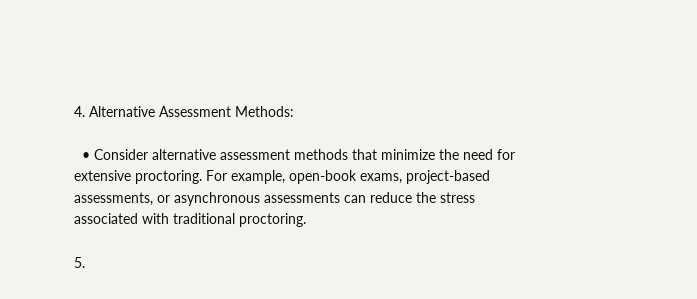4. Alternative Assessment Methods:

  • Consider alternative assessment methods that minimize the need for extensive proctoring. For example, open-book exams, project-based assessments, or asynchronous assessments can reduce the stress associated with traditional proctoring.

5.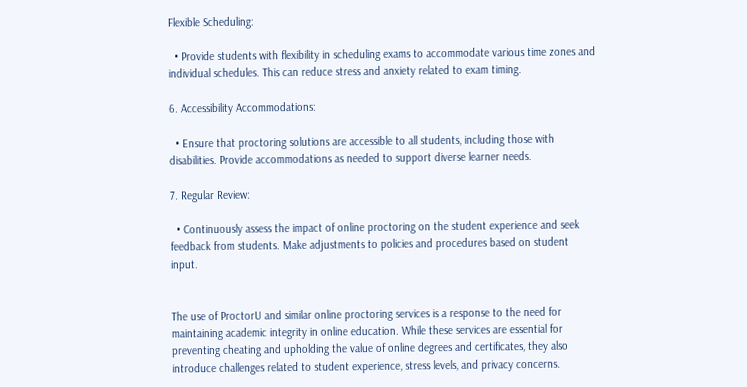Flexible Scheduling:

  • Provide students with flexibility in scheduling exams to accommodate various time zones and individual schedules. This can reduce stress and anxiety related to exam timing.

6. Accessibility Accommodations:

  • Ensure that proctoring solutions are accessible to all students, including those with disabilities. Provide accommodations as needed to support diverse learner needs.

7. Regular Review:

  • Continuously assess the impact of online proctoring on the student experience and seek feedback from students. Make adjustments to policies and procedures based on student input.


The use of ProctorU and similar online proctoring services is a response to the need for maintaining academic integrity in online education. While these services are essential for preventing cheating and upholding the value of online degrees and certificates, they also introduce challenges related to student experience, stress levels, and privacy concerns.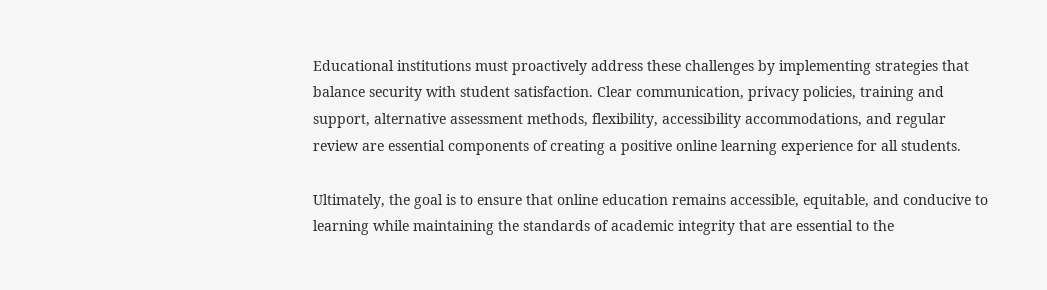Educational institutions must proactively address these challenges by implementing strategies that balance security with student satisfaction. Clear communication, privacy policies, training and support, alternative assessment methods, flexibility, accessibility accommodations, and regular review are essential components of creating a positive online learning experience for all students.

Ultimately, the goal is to ensure that online education remains accessible, equitable, and conducive to learning while maintaining the standards of academic integrity that are essential to the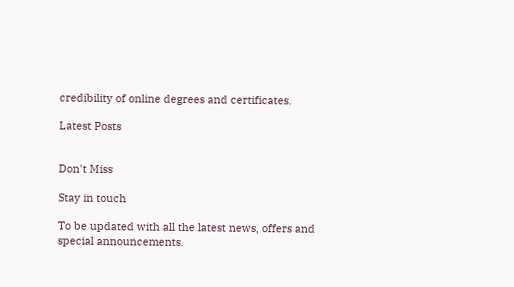credibility of online degrees and certificates.

Latest Posts


Don't Miss

Stay in touch

To be updated with all the latest news, offers and special announcements.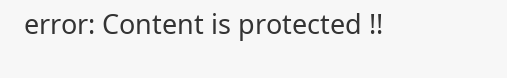error: Content is protected !!